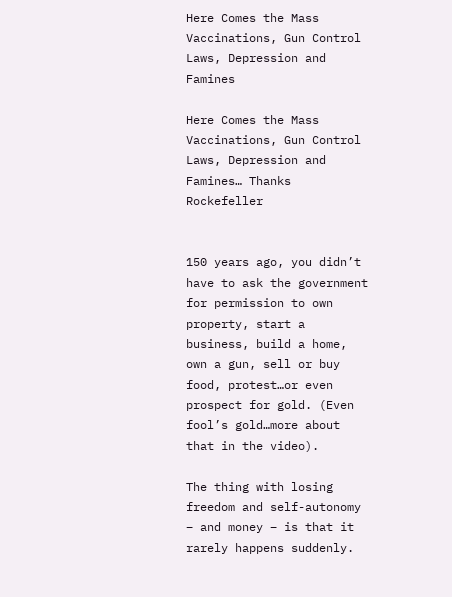Here Comes the Mass Vaccinations, Gun Control Laws, Depression and Famines

Here Comes the Mass Vaccinations, Gun Control Laws, Depression and Famines… Thanks Rockefeller


150 years ago, you didn’t have to ask the government for permission to own property, start a business, build a home, own a gun, sell or buy food, protest…or even prospect for gold. (Even fool’s gold…more about that in the video).

The thing with losing freedom and self-autonomy – and money – is that it rarely happens suddenly.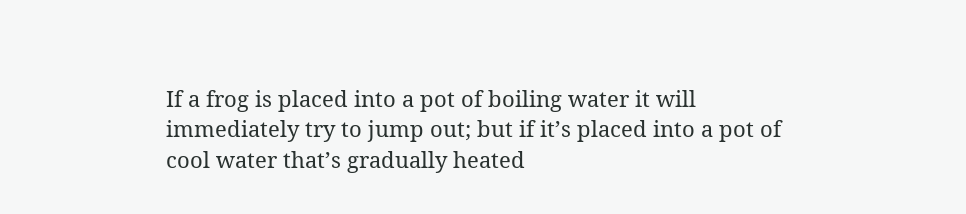If a frog is placed into a pot of boiling water it will immediately try to jump out; but if it’s placed into a pot of cool water that’s gradually heated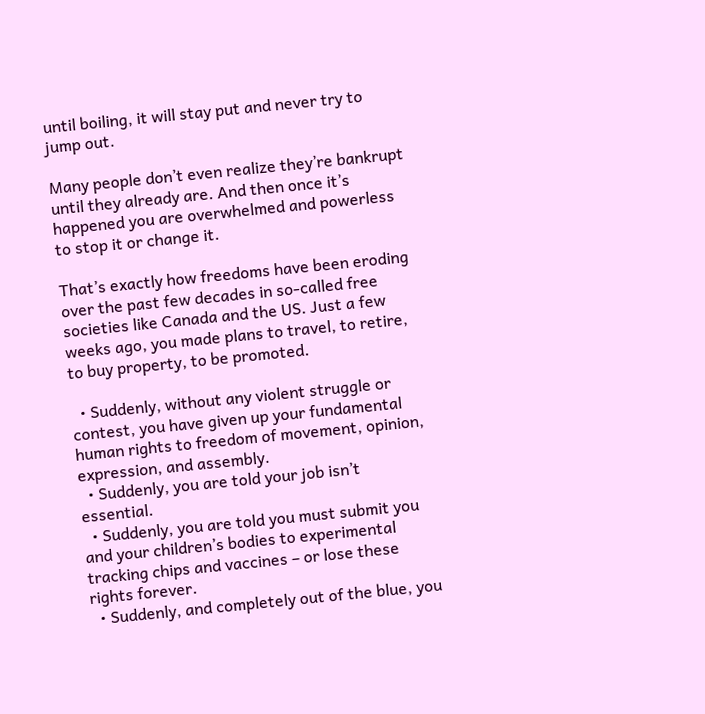until boiling, it will stay put and never try to jump out.

Many people don’t even realize they’re bankrupt until they already are. And then once it’s happened you are overwhelmed and powerless to stop it or change it.

That’s exactly how freedoms have been eroding over the past few decades in so-called free societies like Canada and the US. Just a few weeks ago, you made plans to travel, to retire, to buy property, to be promoted.

  • Suddenly, without any violent struggle or contest, you have given up your fundamental human rights to freedom of movement, opinion, expression, and assembly.
  • Suddenly, you are told your job isn’t essential.
  • Suddenly, you are told you must submit you and your children’s bodies to experimental tracking chips and vaccines – or lose these rights forever.
  • Suddenly, and completely out of the blue, you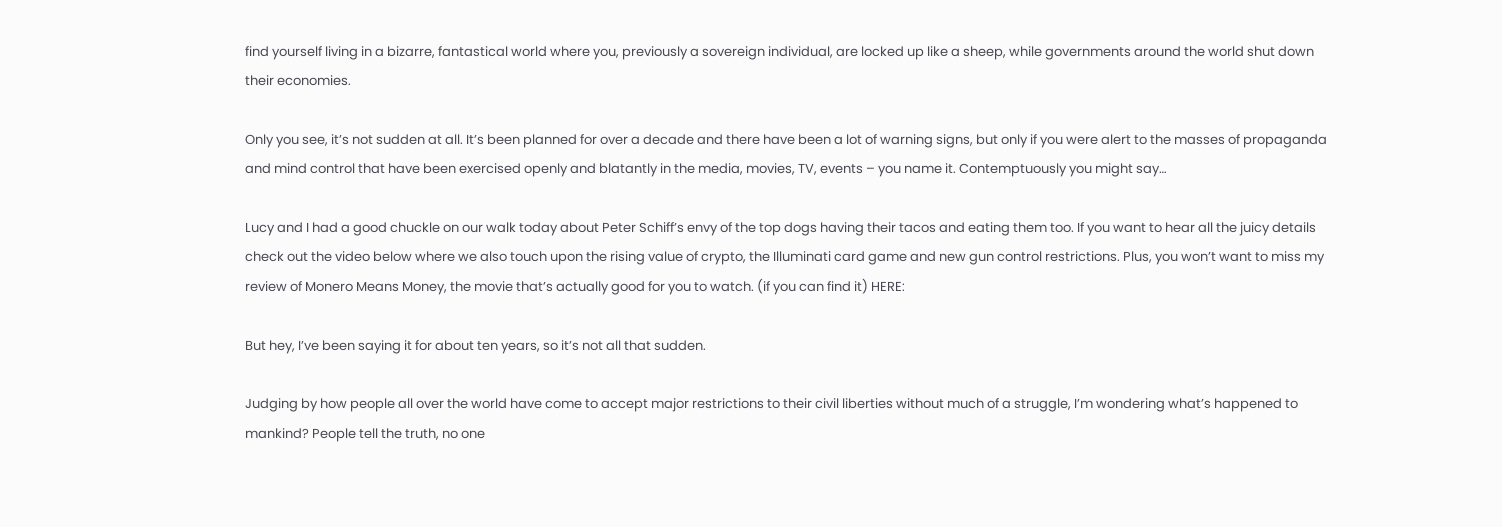find yourself living in a bizarre, fantastical world where you, previously a sovereign individual, are locked up like a sheep, while governments around the world shut down their economies.

Only you see, it’s not sudden at all. It’s been planned for over a decade and there have been a lot of warning signs, but only if you were alert to the masses of propaganda and mind control that have been exercised openly and blatantly in the media, movies, TV, events – you name it. Contemptuously you might say…

Lucy and I had a good chuckle on our walk today about Peter Schiff’s envy of the top dogs having their tacos and eating them too. If you want to hear all the juicy details check out the video below where we also touch upon the rising value of crypto, the Illuminati card game and new gun control restrictions. Plus, you won’t want to miss my review of Monero Means Money, the movie that’s actually good for you to watch. (if you can find it) HERE:

But hey, I’ve been saying it for about ten years, so it’s not all that sudden.

Judging by how people all over the world have come to accept major restrictions to their civil liberties without much of a struggle, I’m wondering what’s happened to mankind? People tell the truth, no one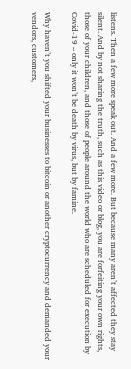listens. Then a few more speak out. And a few more. But because many aren’t affected they stay silent. And by not sharing the truth, such as this video or blog, you are forfeiting your own rights, those of your children, and those of people around the world who are scheduled for execution by Covid-19 – only it won’t be death by virus, but by famine.

Why haven’t you shifted your businesses to bitcoin or another cryptocurrency and demanded your vendors, customers,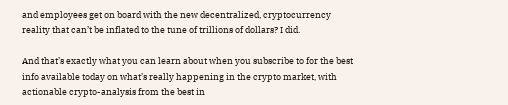and employees get on board with the new decentralized, cryptocurrency reality that can’t be inflated to the tune of trillions of dollars? I did.

And that’s exactly what you can learn about when you subscribe to for the best info available today on what’s really happening in the crypto market, with actionable crypto-analysis from the best in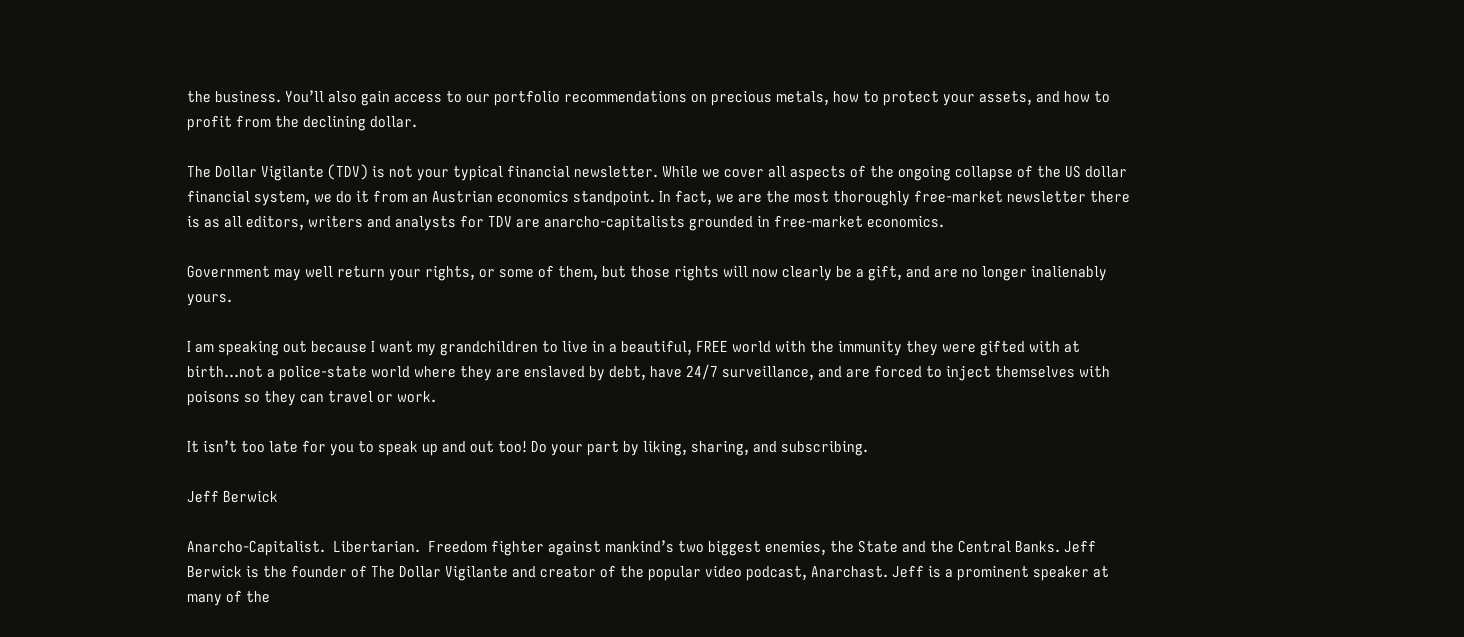the business. You’ll also gain access to our portfolio recommendations on precious metals, how to protect your assets, and how to profit from the declining dollar.

The Dollar Vigilante (TDV) is not your typical financial newsletter. While we cover all aspects of the ongoing collapse of the US dollar financial system, we do it from an Austrian economics standpoint. In fact, we are the most thoroughly free-market newsletter there is as all editors, writers and analysts for TDV are anarcho-capitalists grounded in free-market economics.

Government may well return your rights, or some of them, but those rights will now clearly be a gift, and are no longer inalienably yours.

I am speaking out because I want my grandchildren to live in a beautiful, FREE world with the immunity they were gifted with at birth…not a police-state world where they are enslaved by debt, have 24/7 surveillance, and are forced to inject themselves with poisons so they can travel or work.

It isn’t too late for you to speak up and out too! Do your part by liking, sharing, and subscribing.

Jeff Berwick

Anarcho-Capitalist.  Libertarian.  Freedom fighter against mankind’s two biggest enemies, the State and the Central Banks. Jeff Berwick is the founder of The Dollar Vigilante and creator of the popular video podcast, Anarchast. Jeff is a prominent speaker at many of the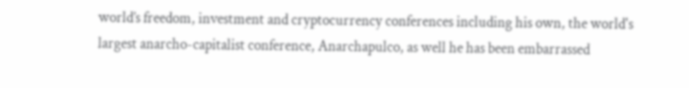world’s freedom, investment and cryptocurrency conferences including his own, the world's largest anarcho-capitalist conference, Anarchapulco, as well he has been embarrassed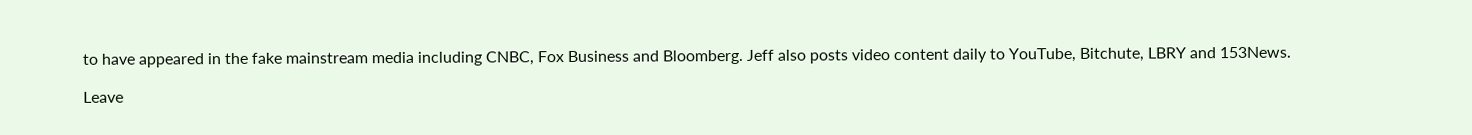to have appeared in the fake mainstream media including CNBC, Fox Business and Bloomberg. Jeff also posts video content daily to YouTube, Bitchute, LBRY and 153News.

Leave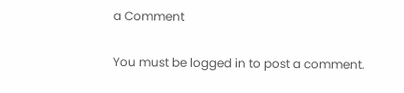a Comment

You must be logged in to post a comment.